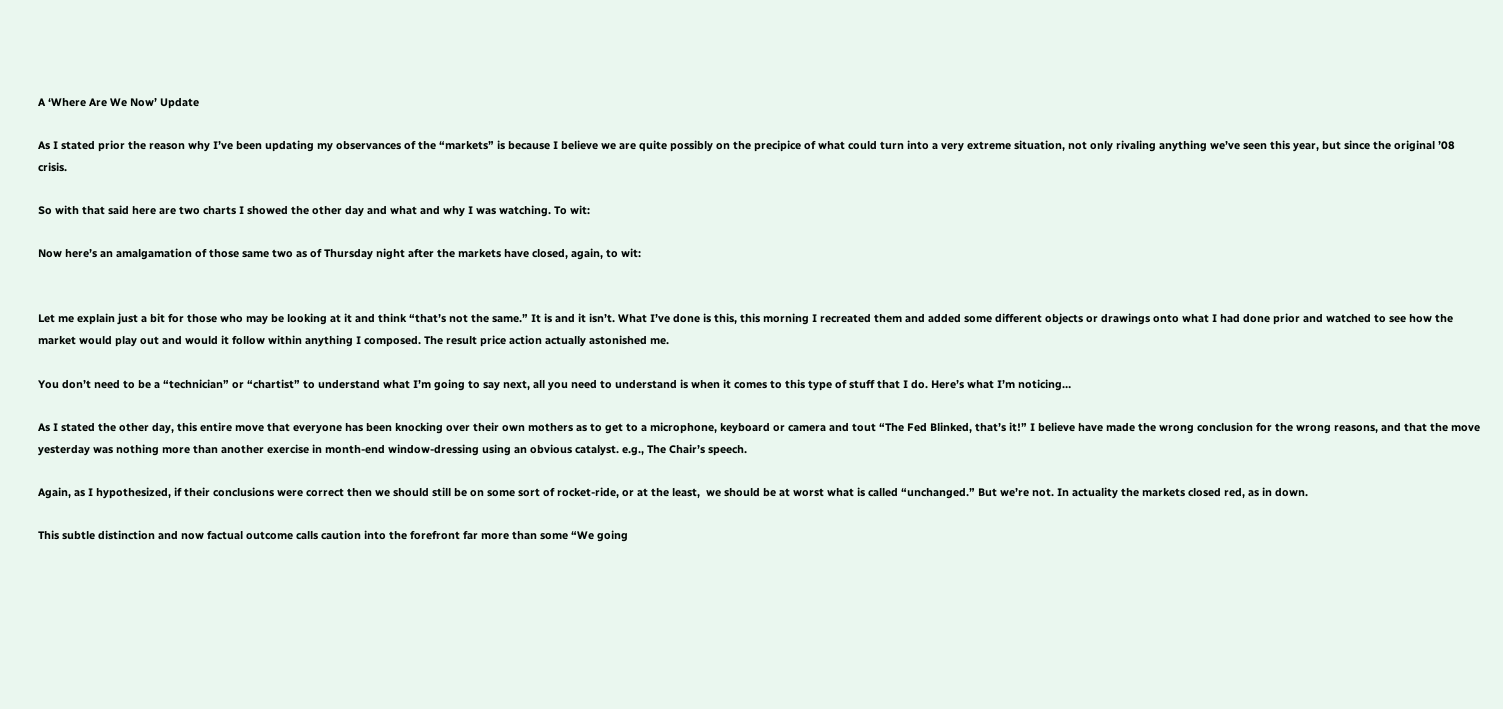A ‘Where Are We Now’ Update

As I stated prior the reason why I’ve been updating my observances of the “markets” is because I believe we are quite possibly on the precipice of what could turn into a very extreme situation, not only rivaling anything we’ve seen this year, but since the original ’08 crisis.

So with that said here are two charts I showed the other day and what and why I was watching. To wit:

Now here’s an amalgamation of those same two as of Thursday night after the markets have closed, again, to wit:


Let me explain just a bit for those who may be looking at it and think “that’s not the same.” It is and it isn’t. What I’ve done is this, this morning I recreated them and added some different objects or drawings onto what I had done prior and watched to see how the market would play out and would it follow within anything I composed. The result price action actually astonished me.

You don’t need to be a “technician” or “chartist” to understand what I’m going to say next, all you need to understand is when it comes to this type of stuff that I do. Here’s what I’m noticing…

As I stated the other day, this entire move that everyone has been knocking over their own mothers as to get to a microphone, keyboard or camera and tout “The Fed Blinked, that’s it!” I believe have made the wrong conclusion for the wrong reasons, and that the move yesterday was nothing more than another exercise in month-end window-dressing using an obvious catalyst. e.g., The Chair’s speech.

Again, as I hypothesized, if their conclusions were correct then we should still be on some sort of rocket-ride, or at the least,  we should be at worst what is called “unchanged.” But we’re not. In actuality the markets closed red, as in down.

This subtle distinction and now factual outcome calls caution into the forefront far more than some “We going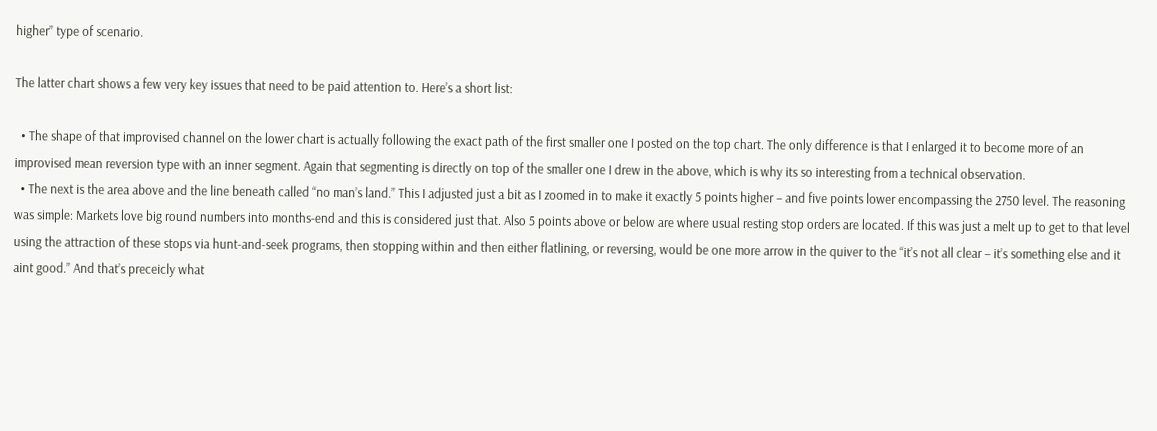higher” type of scenario.

The latter chart shows a few very key issues that need to be paid attention to. Here’s a short list:

  • The shape of that improvised channel on the lower chart is actually following the exact path of the first smaller one I posted on the top chart. The only difference is that I enlarged it to become more of an improvised mean reversion type with an inner segment. Again that segmenting is directly on top of the smaller one I drew in the above, which is why its so interesting from a technical observation.
  • The next is the area above and the line beneath called “no man’s land.” This I adjusted just a bit as I zoomed in to make it exactly 5 points higher – and five points lower encompassing the 2750 level. The reasoning was simple: Markets love big round numbers into months-end and this is considered just that. Also 5 points above or below are where usual resting stop orders are located. If this was just a melt up to get to that level using the attraction of these stops via hunt-and-seek programs, then stopping within and then either flatlining, or reversing, would be one more arrow in the quiver to the “it’s not all clear – it’s something else and it aint good.” And that’s preceicly what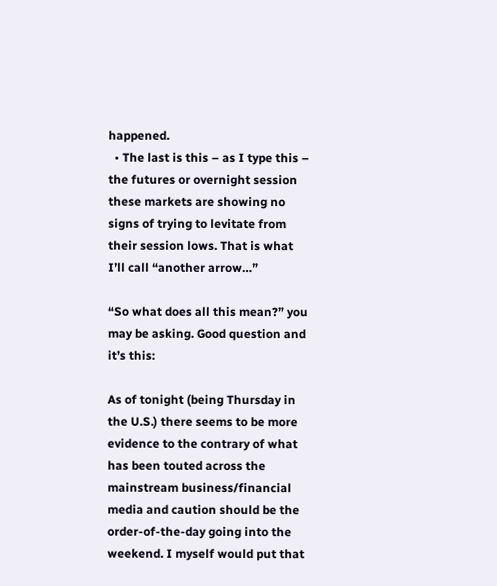happened.
  • The last is this – as I type this – the futures or overnight session these markets are showing no signs of trying to levitate from their session lows. That is what I’ll call “another arrow…”

“So what does all this mean?” you may be asking. Good question and it’s this:

As of tonight (being Thursday in the U.S.) there seems to be more evidence to the contrary of what has been touted across the mainstream business/financial media and caution should be the order-of-the-day going into the weekend. I myself would put that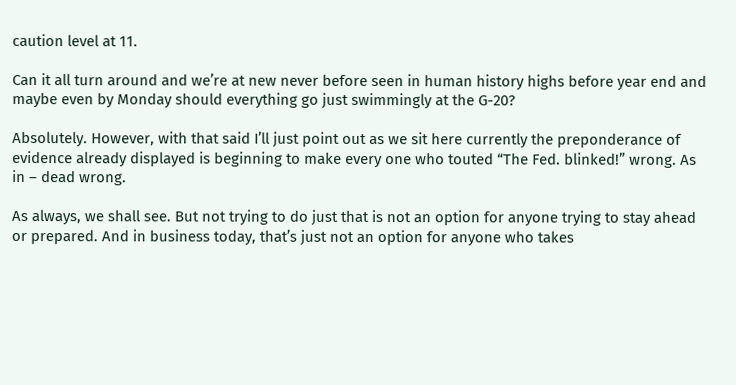caution level at 11.

Can it all turn around and we’re at new never before seen in human history highs before year end and maybe even by Monday should everything go just swimmingly at the G-20?

Absolutely. However, with that said I’ll just point out as we sit here currently the preponderance of evidence already displayed is beginning to make every one who touted “The Fed. blinked!” wrong. As in – dead wrong.

As always, we shall see. But not trying to do just that is not an option for anyone trying to stay ahead or prepared. And in business today, that’s just not an option for anyone who takes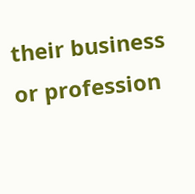their business or profession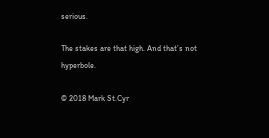serious.

The stakes are that high. And that’s not hyperbole.

© 2018 Mark St.Cyr